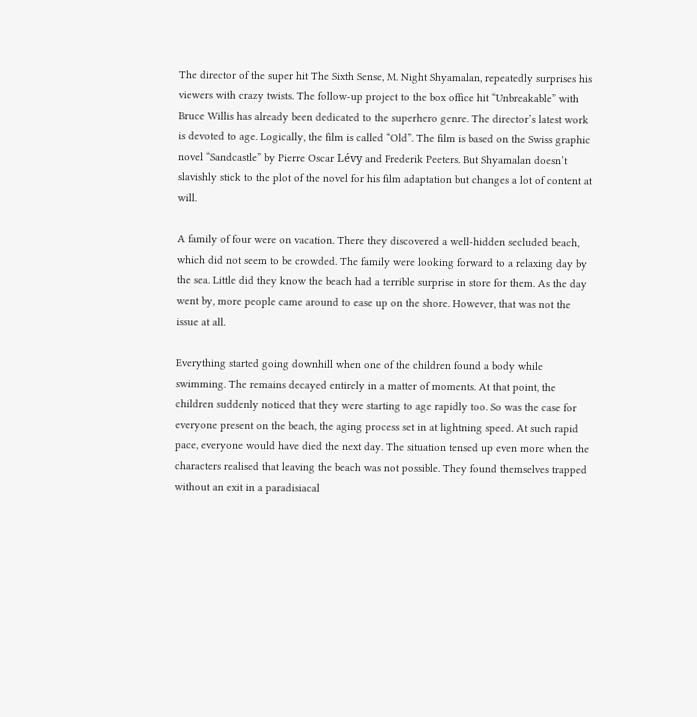The director of the super hit The Sixth Sense, M. Night Shyamalan, repeatedly surprises his viewers with crazy twists. The follow-up project to the box office hit “Unbreakable” with Bruce Willis has already been dedicated to the superhero genre. The director’s latest work is devoted to age. Logically, the film is called “Old”. The film is based on the Swiss graphic novel “Sandcastle” by Pierre Oscar Lévy and Frederik Peeters. But Shyamalan doesn’t slavishly stick to the plot of the novel for his film adaptation but changes a lot of content at will.

A family of four were on vacation. There they discovered a well-hidden secluded beach, which did not seem to be crowded. The family were looking forward to a relaxing day by the sea. Little did they know the beach had a terrible surprise in store for them. As the day went by, more people came around to ease up on the shore. However, that was not the issue at all.

Everything started going downhill when one of the children found a body while swimming. The remains decayed entirely in a matter of moments. At that point, the children suddenly noticed that they were starting to age rapidly too. So was the case for everyone present on the beach, the aging process set in at lightning speed. At such rapid pace, everyone would have died the next day. The situation tensed up even more when the characters realised that leaving the beach was not possible. They found themselves trapped without an exit in a paradisiacal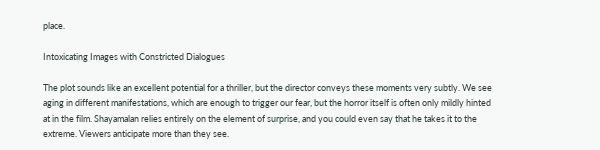place.

Intoxicating Images with Constricted Dialogues

The plot sounds like an excellent potential for a thriller, but the director conveys these moments very subtly. We see aging in different manifestations, which are enough to trigger our fear, but the horror itself is often only mildly hinted at in the film. Shayamalan relies entirely on the element of surprise, and you could even say that he takes it to the extreme. Viewers anticipate more than they see.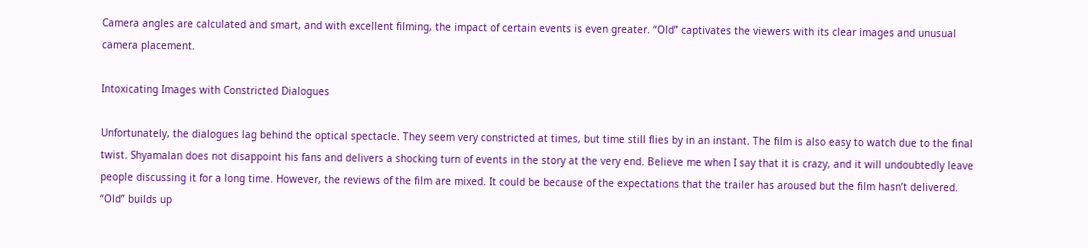Camera angles are calculated and smart, and with excellent filming, the impact of certain events is even greater. “Old” captivates the viewers with its clear images and unusual camera placement.

Intoxicating Images with Constricted Dialogues

Unfortunately, the dialogues lag behind the optical spectacle. They seem very constricted at times, but time still flies by in an instant. The film is also easy to watch due to the final twist. Shyamalan does not disappoint his fans and delivers a shocking turn of events in the story at the very end. Believe me when I say that it is crazy, and it will undoubtedly leave people discussing it for a long time. However, the reviews of the film are mixed. It could be because of the expectations that the trailer has aroused but the film hasn’t delivered. “Old” builds up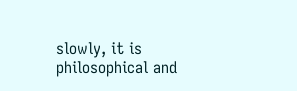slowly, it is philosophical and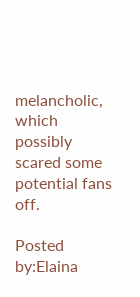melancholic, which possibly scared some potential fans off.

Posted by:Elaina